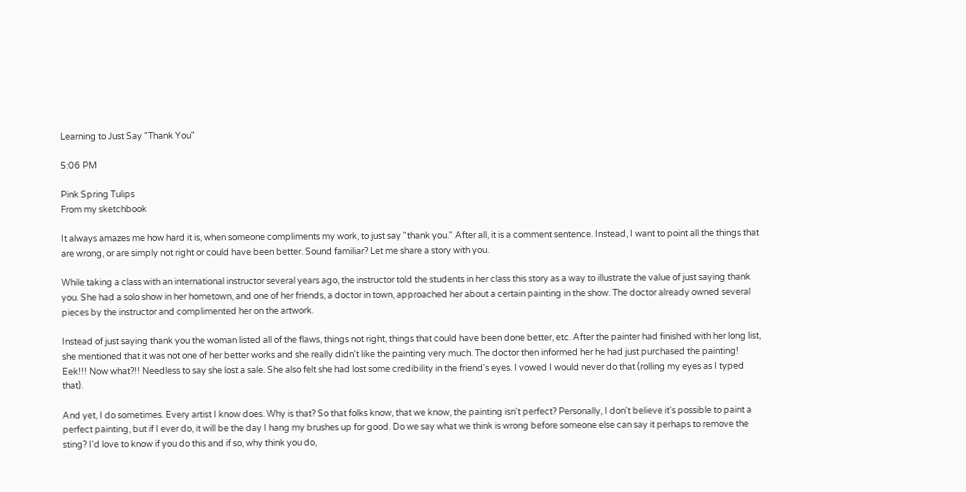Learning to Just Say "Thank You"

5:06 PM

Pink Spring Tulips
From my sketchbook

It always amazes me how hard it is, when someone compliments my work, to just say "thank you." After all, it is a comment sentence. Instead, I want to point all the things that are wrong, or are simply not right or could have been better. Sound familiar? Let me share a story with you.

While taking a class with an international instructor several years ago, the instructor told the students in her class this story as a way to illustrate the value of just saying thank you. She had a solo show in her hometown, and one of her friends, a doctor in town, approached her about a certain painting in the show. The doctor already owned several pieces by the instructor and complimented her on the artwork.

Instead of just saying thank you the woman listed all of the flaws, things not right, things that could have been done better, etc. After the painter had finished with her long list, she mentioned that it was not one of her better works and she really didn't like the painting very much. The doctor then informed her he had just purchased the painting! Eek!!! Now what?!! Needless to say she lost a sale. She also felt she had lost some credibility in the friend's eyes. I vowed I would never do that (rolling my eyes as I typed that).

And yet, I do sometimes. Every artist I know does. Why is that? So that folks know, that we know, the painting isn't perfect? Personally, I don't believe it's possible to paint a perfect painting, but if I ever do, it will be the day I hang my brushes up for good. Do we say what we think is wrong before someone else can say it perhaps to remove the sting? I'd love to know if you do this and if so, why think you do,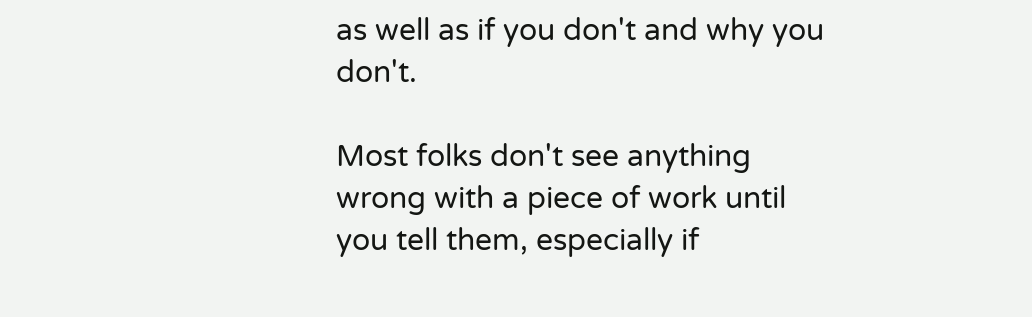as well as if you don't and why you don't.

Most folks don't see anything wrong with a piece of work until you tell them, especially if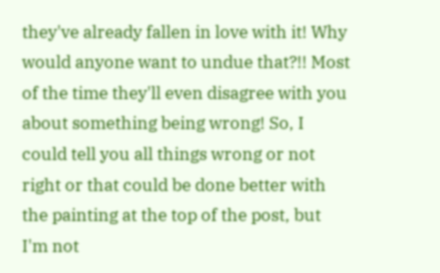they've already fallen in love with it! Why would anyone want to undue that?!! Most of the time they'll even disagree with you about something being wrong! So, I could tell you all things wrong or not right or that could be done better with the painting at the top of the post, but I'm not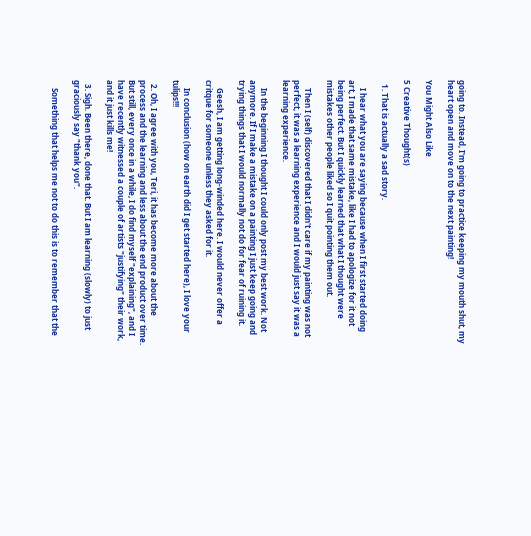going to. Instead, I'm going to practice keeping my mouth shut, my heart open and move on to the next painting!

You Might Also Like

5 Creative Thought(s)

  1. That is actually a sad story.

    I hear what you are saying because when I first started doing art, I made that same mistake, like I had to apologize for it not being perfect. But I quickly learned that what I thought were mistakes other people liked so I quit pointing them out.

    Then I (self) discovered that I didn't care if my painting was not perfect, it was a learning experience and I would just say it was a learning experience.

    In the beginning I thought I could only post my best work. Not anymore. If I make a mistake on a painting I just keep going and trying things that I would normally not do for fear of ruining it.

    Geesh, I am getting long-winded here. I would never offer a critque for someone unless they asked for it.

    In conclusion (how on earth did I get started here), I love your tulips!!!

  2. Oh, I agree with you, Teri, it has become more about the process and the learning and less about the end product over time. But still, every once in a while, I do find myself "explaining", and I have recently witnessed a couple of artists "justifying" their work, and it just kills me!

  3. Sigh. Been there, done that. But I am learning (slowly) to just graciously say "thank you".

    Something that helps me not to do this is to remember that the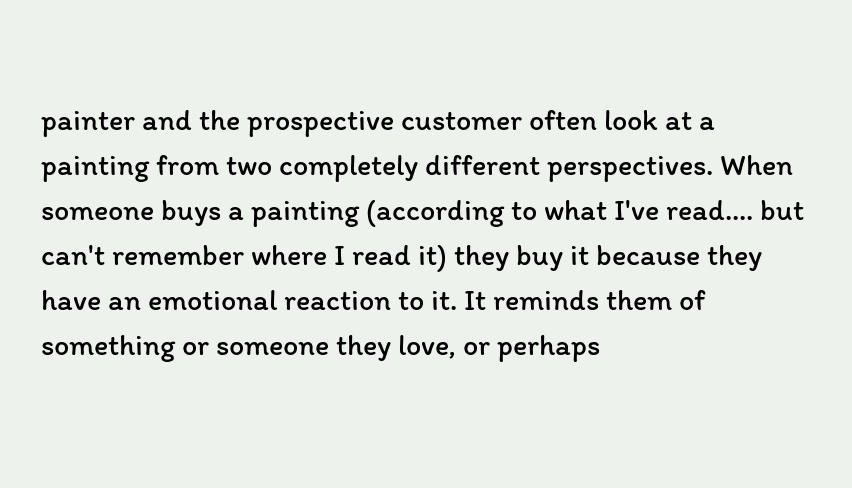painter and the prospective customer often look at a painting from two completely different perspectives. When someone buys a painting (according to what I've read.... but can't remember where I read it) they buy it because they have an emotional reaction to it. It reminds them of something or someone they love, or perhaps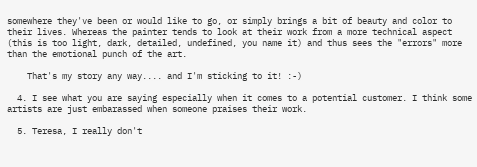somewhere they've been or would like to go, or simply brings a bit of beauty and color to their lives. Whereas the painter tends to look at their work from a more technical aspect (this is too light, dark, detailed, undefined, you name it) and thus sees the "errors" more than the emotional punch of the art.

    That's my story any way.... and I'm sticking to it! :-)

  4. I see what you are saying especially when it comes to a potential customer. I think some artists are just embarassed when someone praises their work.

  5. Teresa, I really don't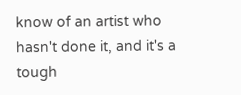know of an artist who hasn't done it, and it's a tough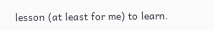lesson (at least for me) to learn.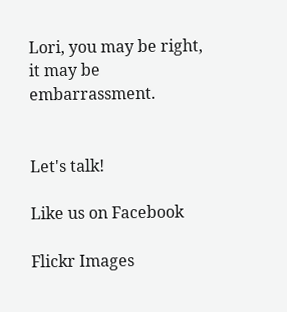Lori, you may be right, it may be embarrassment.


Let's talk!

Like us on Facebook

Flickr Images